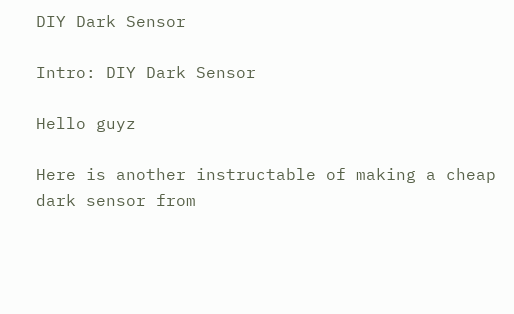DIY Dark Sensor

Intro: DIY Dark Sensor

Hello guyz

Here is another instructable of making a cheap dark sensor from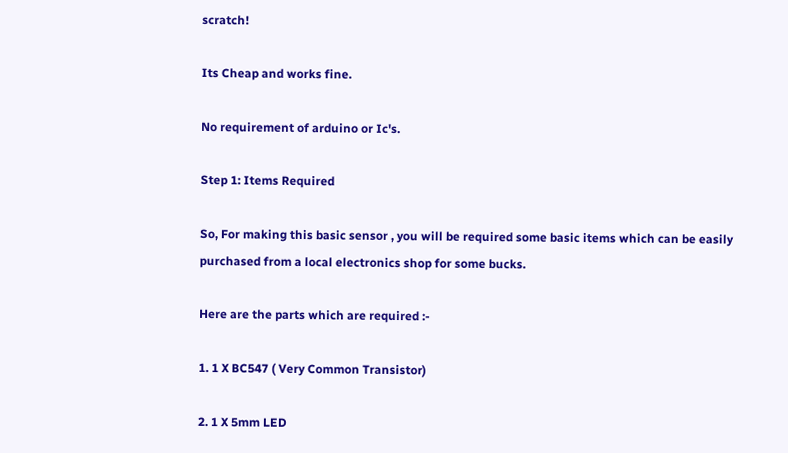scratch!

Its Cheap and works fine.

No requirement of arduino or Ic's.

Step 1: Items Required

So, For making this basic sensor , you will be required some basic items which can be easily purchased from a local electronics shop for some bucks.

Here are the parts which are required :-

1. 1 X BC547 ( Very Common Transistor)

2. 1 X 5mm LED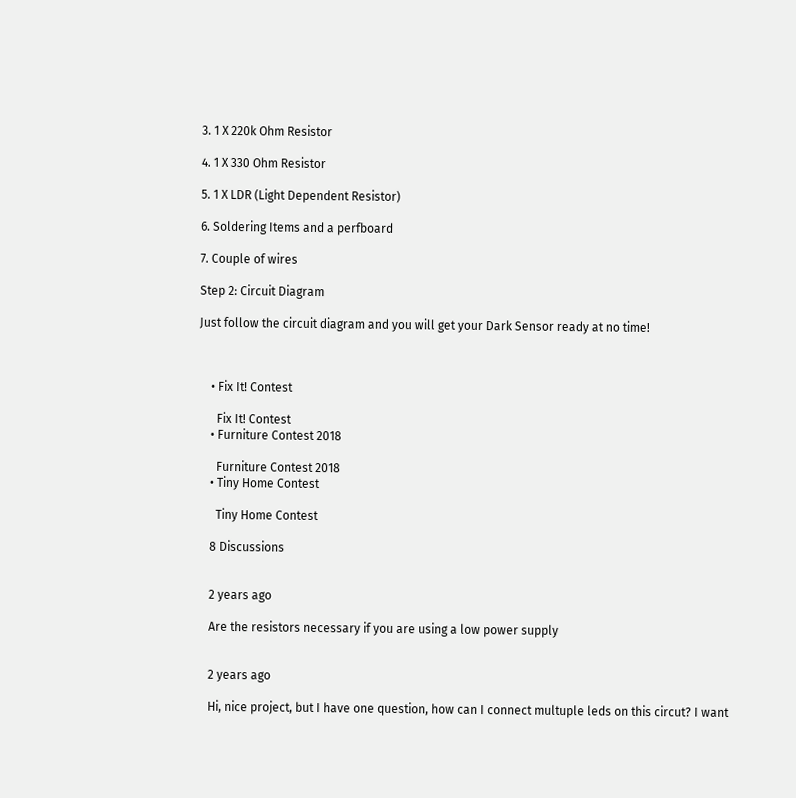3. 1 X 220k Ohm Resistor

4. 1 X 330 Ohm Resistor

5. 1 X LDR (Light Dependent Resistor)

6. Soldering Items and a perfboard

7. Couple of wires

Step 2: Circuit Diagram

Just follow the circuit diagram and you will get your Dark Sensor ready at no time!



    • Fix It! Contest

      Fix It! Contest
    • Furniture Contest 2018

      Furniture Contest 2018
    • Tiny Home Contest

      Tiny Home Contest

    8 Discussions


    2 years ago

    Are the resistors necessary if you are using a low power supply


    2 years ago

    Hi, nice project, but I have one question, how can I connect multuple leds on this circut? I want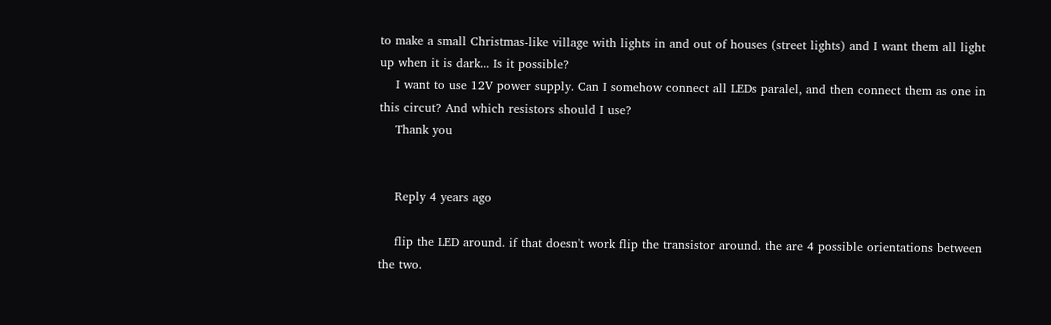to make a small Christmas-like village with lights in and out of houses (street lights) and I want them all light up when it is dark... Is it possible?
    I want to use 12V power supply. Can I somehow connect all LEDs paralel, and then connect them as one in this circut? And which resistors should I use?
    Thank you


    Reply 4 years ago

    flip the LED around. if that doesn't work flip the transistor around. the are 4 possible orientations between the two.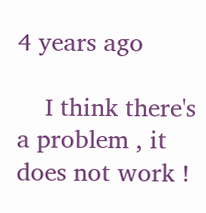4 years ago

    I think there's a problem , it does not work !